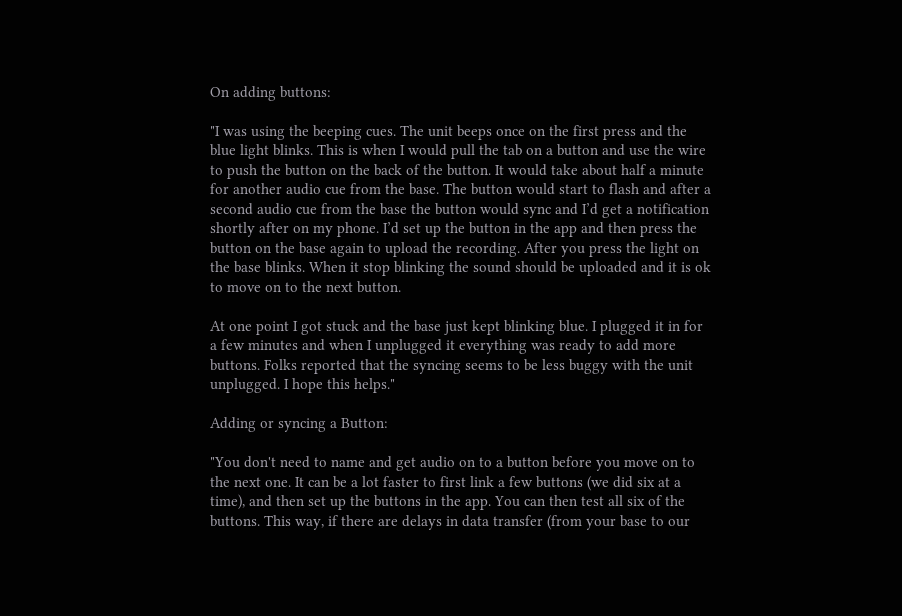On adding buttons:

"I was using the beeping cues. The unit beeps once on the first press and the blue light blinks. This is when I would pull the tab on a button and use the wire to push the button on the back of the button. It would take about half a minute for another audio cue from the base. The button would start to flash and after a second audio cue from the base the button would sync and I’d get a notification shortly after on my phone. I’d set up the button in the app and then press the button on the base again to upload the recording. After you press the light on the base blinks. When it stop blinking the sound should be uploaded and it is ok to move on to the next button.

At one point I got stuck and the base just kept blinking blue. I plugged it in for a few minutes and when I unplugged it everything was ready to add more buttons. Folks reported that the syncing seems to be less buggy with the unit unplugged. I hope this helps."

Adding or syncing a Button:

"You don't need to name and get audio on to a button before you move on to the next one. It can be a lot faster to first link a few buttons (we did six at a time), and then set up the buttons in the app. You can then test all six of the buttons. This way, if there are delays in data transfer (from your base to our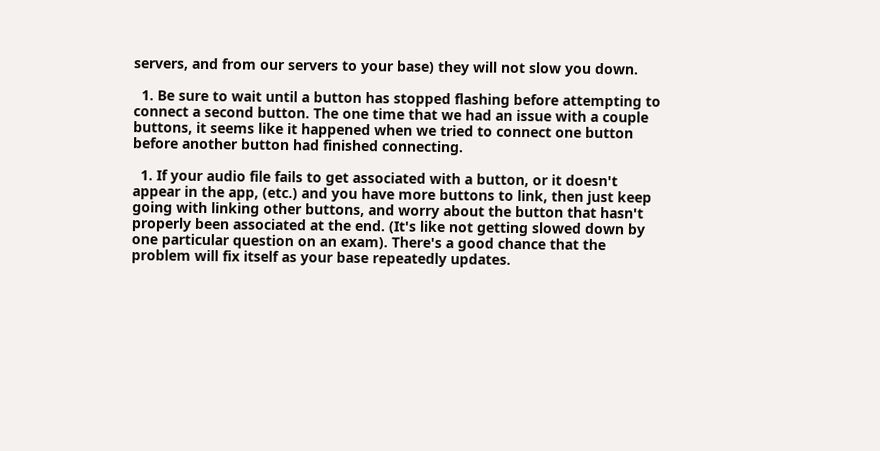servers, and from our servers to your base) they will not slow you down.

  1. Be sure to wait until a button has stopped flashing before attempting to connect a second button. The one time that we had an issue with a couple buttons, it seems like it happened when we tried to connect one button before another button had finished connecting.

  1. If your audio file fails to get associated with a button, or it doesn't appear in the app, (etc.) and you have more buttons to link, then just keep going with linking other buttons, and worry about the button that hasn't properly been associated at the end. (It's like not getting slowed down by one particular question on an exam). There's a good chance that the problem will fix itself as your base repeatedly updates.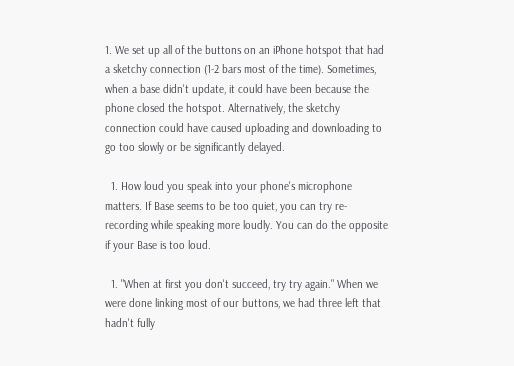1. We set up all of the buttons on an iPhone hotspot that had a sketchy connection (1-2 bars most of the time). Sometimes, when a base didn't update, it could have been because the phone closed the hotspot. Alternatively, the sketchy connection could have caused uploading and downloading to go too slowly or be significantly delayed.

  1. How loud you speak into your phone's microphone matters. If Base seems to be too quiet, you can try re-recording while speaking more loudly. You can do the opposite if your Base is too loud.

  1. "When at first you don't succeed, try try again." When we were done linking most of our buttons, we had three left that hadn't fully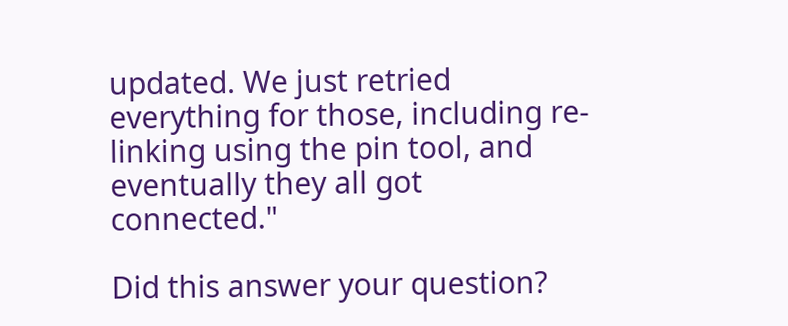updated. We just retried everything for those, including re-linking using the pin tool, and eventually they all got connected."

Did this answer your question?